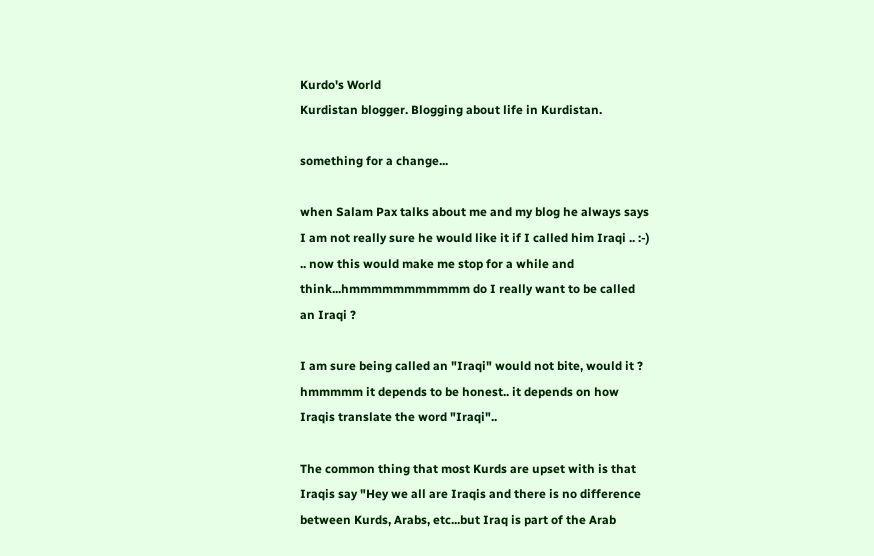Kurdo's World
Kurdistan blogger. Blogging about life in Kurdistan.

something for a change...

when Salam Pax talks about me and my blog he always says I am not really sure he would like it if I called him Iraqi .. :-) .. now this would make me stop for a while and think...hmmmmmmmmmmm do I really want to be called an Iraqi ?

I am sure being called an "Iraqi" would not bite, would it ? hmmmmm it depends to be honest.. it depends on how Iraqis translate the word "Iraqi"..

The common thing that most Kurds are upset with is that Iraqis say "Hey we all are Iraqis and there is no difference between Kurds, Arabs, etc...but Iraq is part of the Arab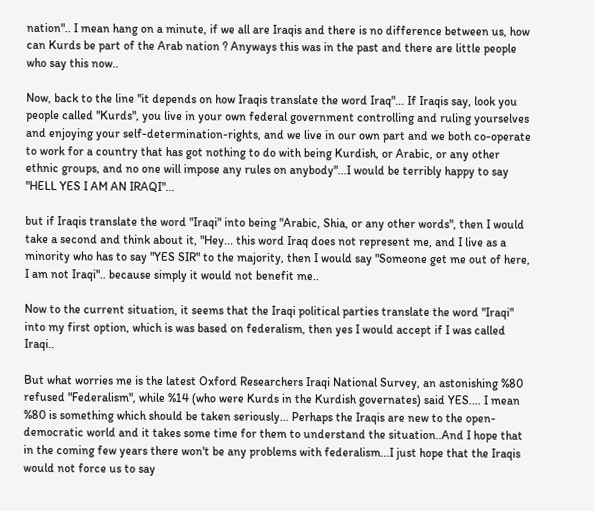nation".. I mean hang on a minute, if we all are Iraqis and there is no difference between us, how can Kurds be part of the Arab nation ? Anyways this was in the past and there are little people who say this now..

Now, back to the line "it depends on how Iraqis translate the word Iraq"... If Iraqis say, look you people called "Kurds", you live in your own federal government controlling and ruling yourselves and enjoying your self-determination-rights, and we live in our own part and we both co-operate to work for a country that has got nothing to do with being Kurdish, or Arabic, or any other ethnic groups, and no one will impose any rules on anybody"...I would be terribly happy to say "HELL YES I AM AN IRAQI"...

but if Iraqis translate the word "Iraqi" into being "Arabic, Shia, or any other words", then I would take a second and think about it, "Hey... this word Iraq does not represent me, and I live as a minority who has to say "YES SIR" to the majority, then I would say "Someone get me out of here, I am not Iraqi".. because simply it would not benefit me..

Now to the current situation, it seems that the Iraqi political parties translate the word "Iraqi" into my first option, which is was based on federalism, then yes I would accept if I was called Iraqi..

But what worries me is the latest Oxford Researchers Iraqi National Survey, an astonishing %80 refused "Federalism", while %14 (who were Kurds in the Kurdish governates) said YES.... I mean %80 is something which should be taken seriously... Perhaps the Iraqis are new to the open-democratic world and it takes some time for them to understand the situation..And I hope that in the coming few years there won't be any problems with federalism...I just hope that the Iraqis would not force us to say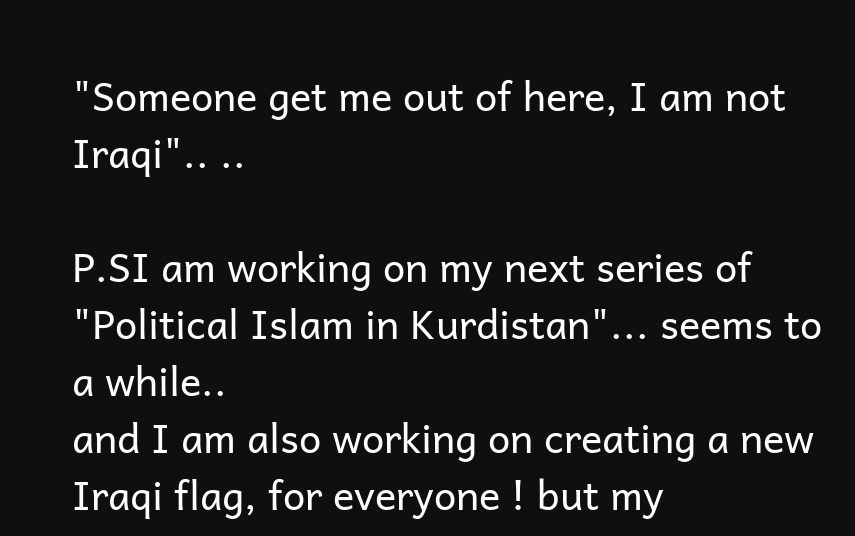"Someone get me out of here, I am not Iraqi".. ..

P.SI am working on my next series of "Political Islam in Kurdistan"... seems to a while..
and I am also working on creating a new Iraqi flag, for everyone ! but my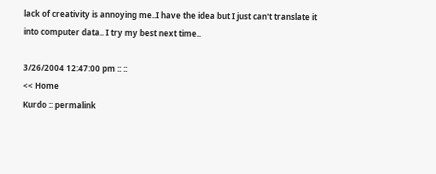lack of creativity is annoying me..I have the idea but I just can't translate it into computer data.. I try my best next time..

3/26/2004 12:47:00 pm :: ::
<< Home
Kurdo :: permalink